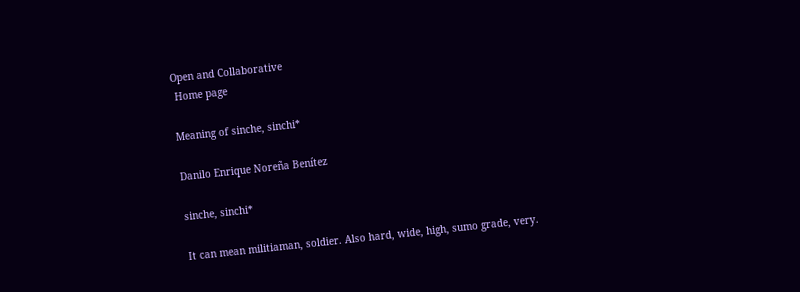Open and Collaborative
 Home page

Meaning of sinche, sinchi*

Danilo Enrique Noreña Benítez

sinche, sinchi*

It can mean militiaman, soldier. Also hard, wide, high, sumo grade, very.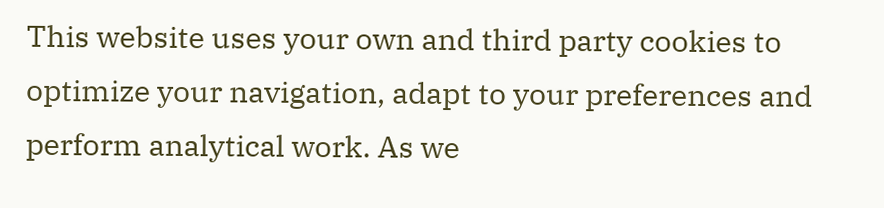This website uses your own and third party cookies to optimize your navigation, adapt to your preferences and perform analytical work. As we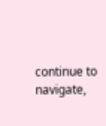continue to navigate,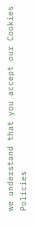we understand that you accept our Cookies Policies